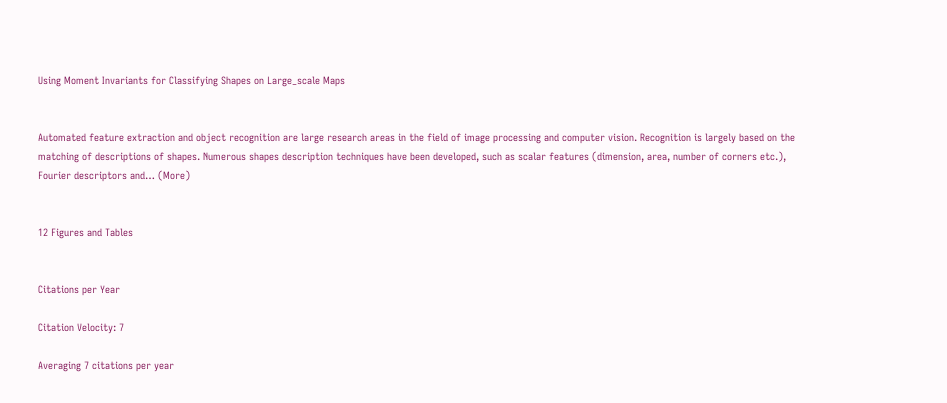Using Moment Invariants for Classifying Shapes on Large_scale Maps


Automated feature extraction and object recognition are large research areas in the field of image processing and computer vision. Recognition is largely based on the matching of descriptions of shapes. Numerous shapes description techniques have been developed, such as scalar features (dimension, area, number of corners etc.), Fourier descriptors and… (More)


12 Figures and Tables


Citations per Year

Citation Velocity: 7

Averaging 7 citations per year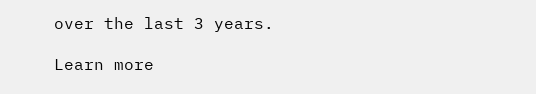over the last 3 years.

Learn more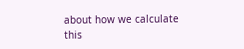about how we calculate this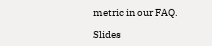metric in our FAQ.

Slides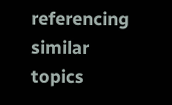referencing similar topics